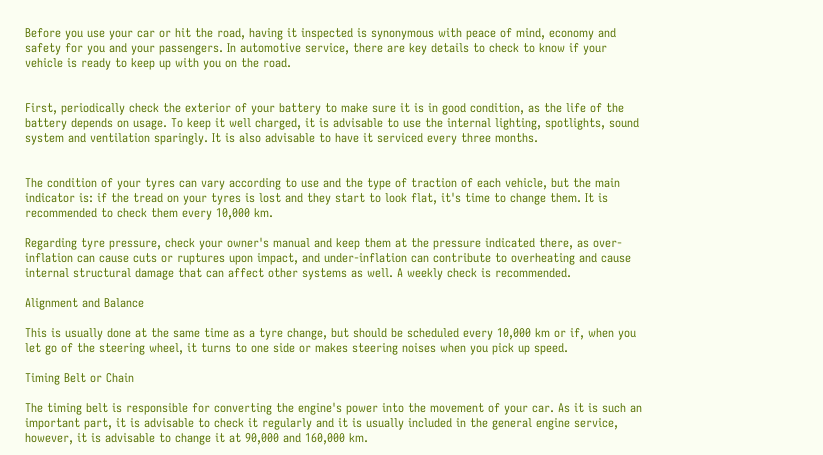Before you use your car or hit the road, having it inspected is synonymous with peace of mind, economy and safety for you and your passengers. In automotive service, there are key details to check to know if your vehicle is ready to keep up with you on the road.


First, periodically check the exterior of your battery to make sure it is in good condition, as the life of the battery depends on usage. To keep it well charged, it is advisable to use the internal lighting, spotlights, sound system and ventilation sparingly. It is also advisable to have it serviced every three months.


The condition of your tyres can vary according to use and the type of traction of each vehicle, but the main indicator is: if the tread on your tyres is lost and they start to look flat, it's time to change them. It is recommended to check them every 10,000 km.

Regarding tyre pressure, check your owner's manual and keep them at the pressure indicated there, as over-inflation can cause cuts or ruptures upon impact, and under-inflation can contribute to overheating and cause internal structural damage that can affect other systems as well. A weekly check is recommended.

Alignment and Balance

This is usually done at the same time as a tyre change, but should be scheduled every 10,000 km or if, when you let go of the steering wheel, it turns to one side or makes steering noises when you pick up speed.

Timing Belt or Chain

The timing belt is responsible for converting the engine's power into the movement of your car. As it is such an important part, it is advisable to check it regularly and it is usually included in the general engine service, however, it is advisable to change it at 90,000 and 160,000 km.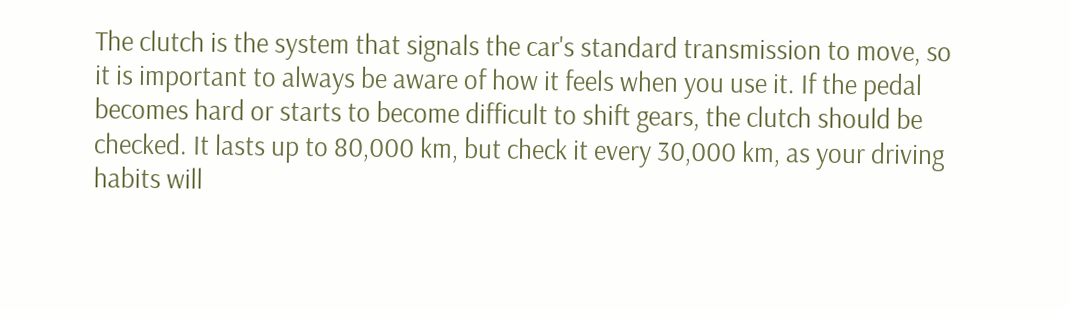The clutch is the system that signals the car's standard transmission to move, so it is important to always be aware of how it feels when you use it. If the pedal becomes hard or starts to become difficult to shift gears, the clutch should be checked. It lasts up to 80,000 km, but check it every 30,000 km, as your driving habits will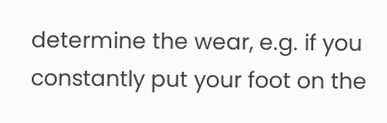determine the wear, e.g. if you constantly put your foot on the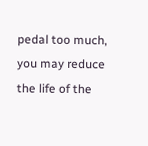pedal too much, you may reduce the life of the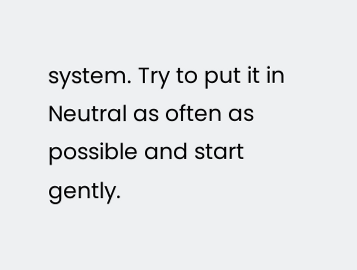system. Try to put it in Neutral as often as possible and start gently.